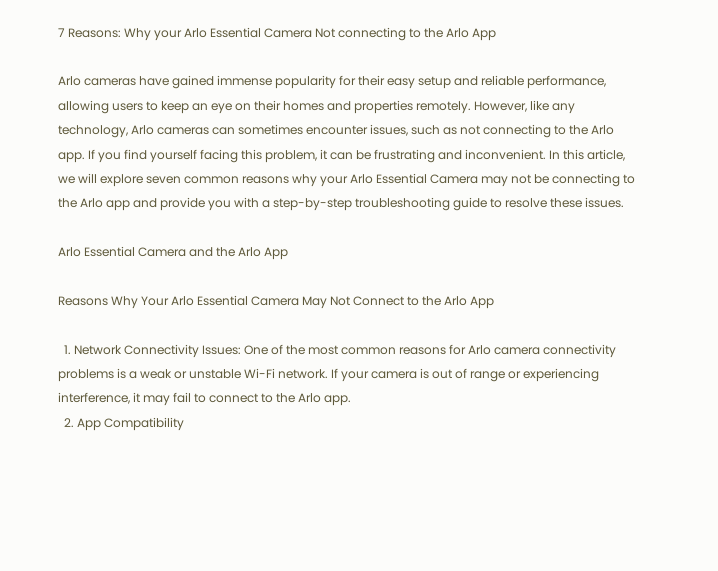7 Reasons: Why your Arlo Essential Camera Not connecting to the Arlo App

Arlo cameras have gained immense popularity for their easy setup and reliable performance, allowing users to keep an eye on their homes and properties remotely. However, like any technology, Arlo cameras can sometimes encounter issues, such as not connecting to the Arlo app. If you find yourself facing this problem, it can be frustrating and inconvenient. In this article, we will explore seven common reasons why your Arlo Essential Camera may not be connecting to the Arlo app and provide you with a step-by-step troubleshooting guide to resolve these issues.

Arlo Essential Camera and the Arlo App

Reasons Why Your Arlo Essential Camera May Not Connect to the Arlo App

  1. Network Connectivity Issues: One of the most common reasons for Arlo camera connectivity problems is a weak or unstable Wi-Fi network. If your camera is out of range or experiencing interference, it may fail to connect to the Arlo app.
  2. App Compatibility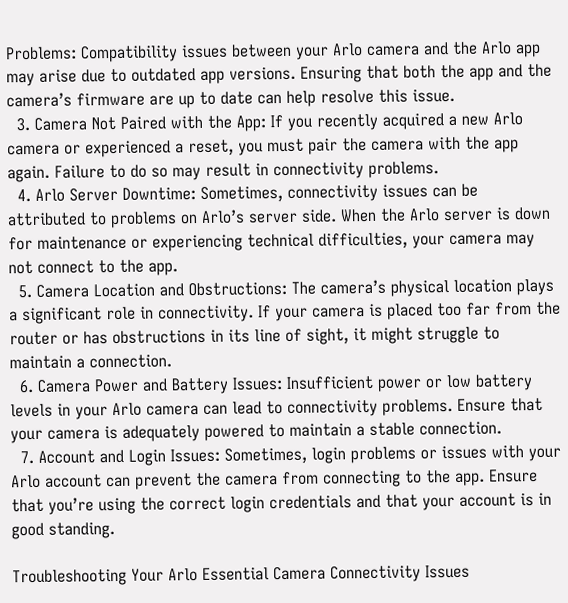Problems: Compatibility issues between your Arlo camera and the Arlo app may arise due to outdated app versions. Ensuring that both the app and the camera’s firmware are up to date can help resolve this issue.
  3. Camera Not Paired with the App: If you recently acquired a new Arlo camera or experienced a reset, you must pair the camera with the app again. Failure to do so may result in connectivity problems.
  4. Arlo Server Downtime: Sometimes, connectivity issues can be attributed to problems on Arlo’s server side. When the Arlo server is down for maintenance or experiencing technical difficulties, your camera may not connect to the app.
  5. Camera Location and Obstructions: The camera’s physical location plays a significant role in connectivity. If your camera is placed too far from the router or has obstructions in its line of sight, it might struggle to maintain a connection.
  6. Camera Power and Battery Issues: Insufficient power or low battery levels in your Arlo camera can lead to connectivity problems. Ensure that your camera is adequately powered to maintain a stable connection.
  7. Account and Login Issues: Sometimes, login problems or issues with your Arlo account can prevent the camera from connecting to the app. Ensure that you’re using the correct login credentials and that your account is in good standing.

Troubleshooting Your Arlo Essential Camera Connectivity Issues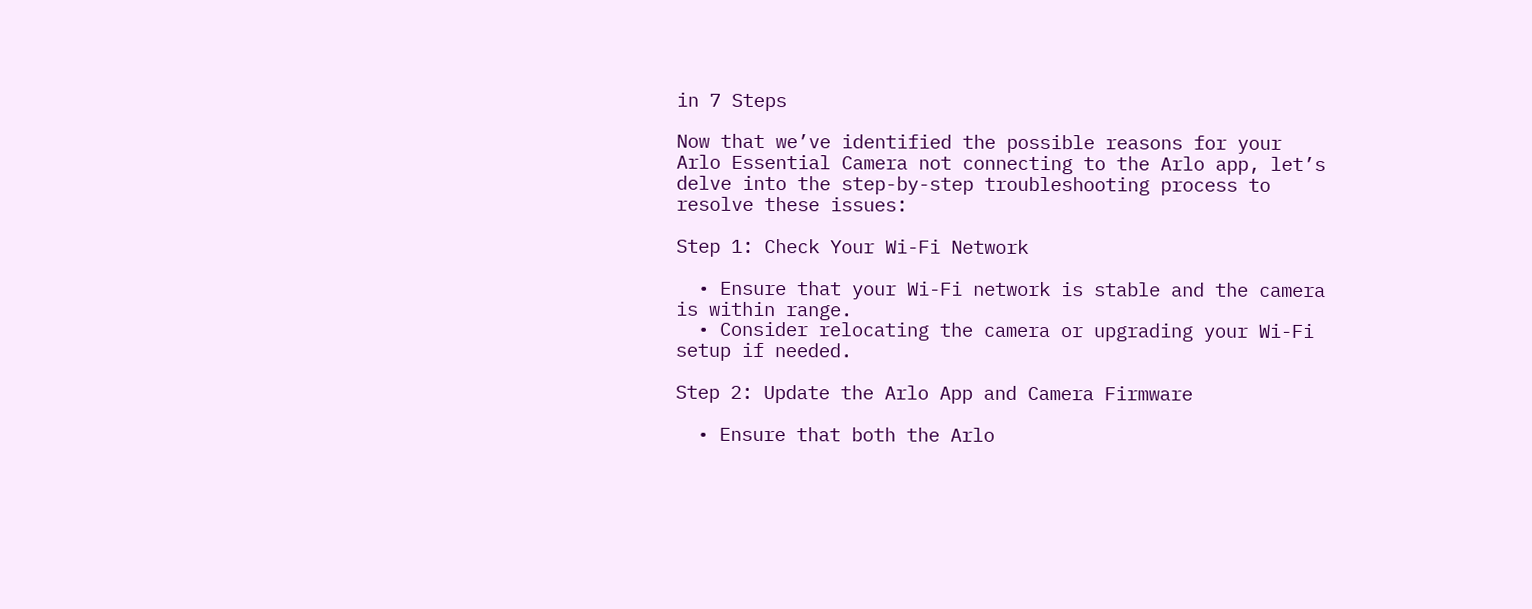in 7 Steps

Now that we’ve identified the possible reasons for your Arlo Essential Camera not connecting to the Arlo app, let’s delve into the step-by-step troubleshooting process to resolve these issues:

Step 1: Check Your Wi-Fi Network

  • Ensure that your Wi-Fi network is stable and the camera is within range.
  • Consider relocating the camera or upgrading your Wi-Fi setup if needed.

Step 2: Update the Arlo App and Camera Firmware

  • Ensure that both the Arlo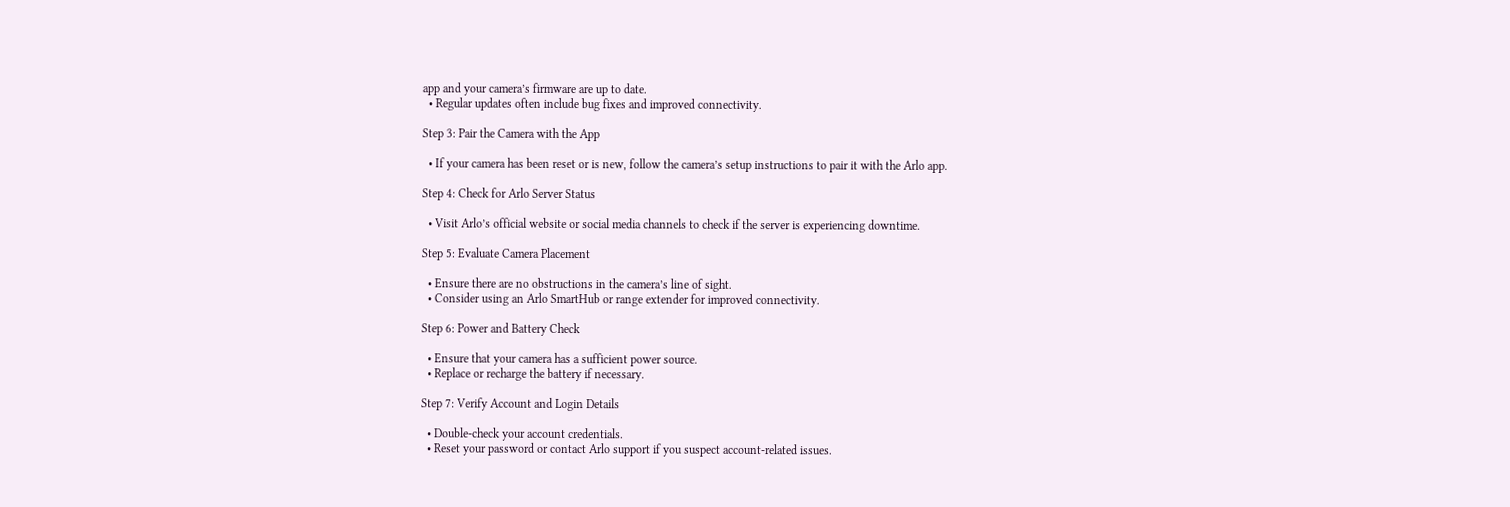app and your camera’s firmware are up to date.
  • Regular updates often include bug fixes and improved connectivity.

Step 3: Pair the Camera with the App

  • If your camera has been reset or is new, follow the camera’s setup instructions to pair it with the Arlo app.

Step 4: Check for Arlo Server Status

  • Visit Arlo’s official website or social media channels to check if the server is experiencing downtime.

Step 5: Evaluate Camera Placement

  • Ensure there are no obstructions in the camera’s line of sight.
  • Consider using an Arlo SmartHub or range extender for improved connectivity.

Step 6: Power and Battery Check

  • Ensure that your camera has a sufficient power source.
  • Replace or recharge the battery if necessary.

Step 7: Verify Account and Login Details

  • Double-check your account credentials.
  • Reset your password or contact Arlo support if you suspect account-related issues.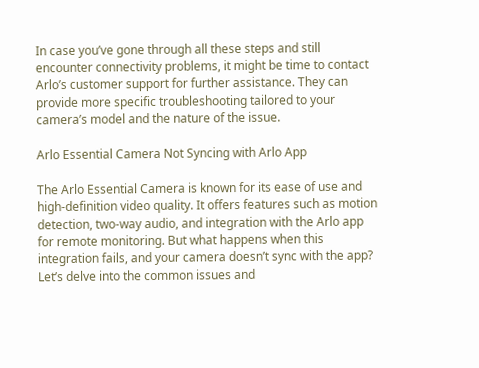In case you’ve gone through all these steps and still encounter connectivity problems, it might be time to contact Arlo’s customer support for further assistance. They can provide more specific troubleshooting tailored to your camera’s model and the nature of the issue.

Arlo Essential Camera Not Syncing with Arlo App

The Arlo Essential Camera is known for its ease of use and high-definition video quality. It offers features such as motion detection, two-way audio, and integration with the Arlo app for remote monitoring. But what happens when this integration fails, and your camera doesn’t sync with the app? Let’s delve into the common issues and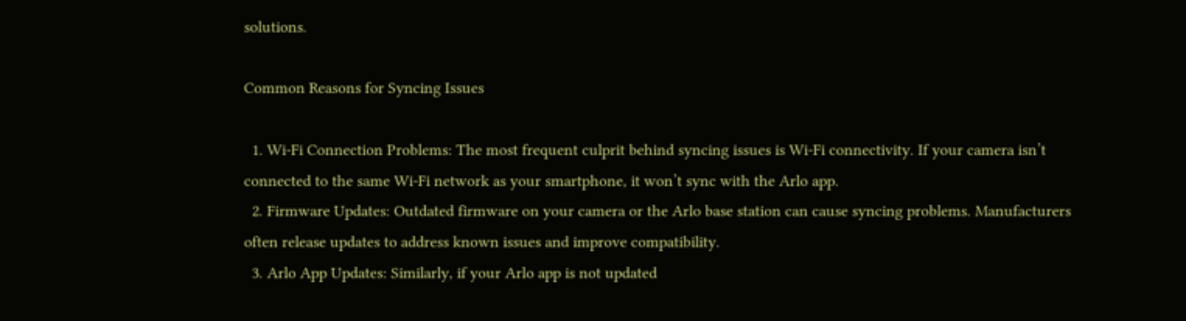solutions.

Common Reasons for Syncing Issues

  1. Wi-Fi Connection Problems: The most frequent culprit behind syncing issues is Wi-Fi connectivity. If your camera isn’t connected to the same Wi-Fi network as your smartphone, it won’t sync with the Arlo app.
  2. Firmware Updates: Outdated firmware on your camera or the Arlo base station can cause syncing problems. Manufacturers often release updates to address known issues and improve compatibility.
  3. Arlo App Updates: Similarly, if your Arlo app is not updated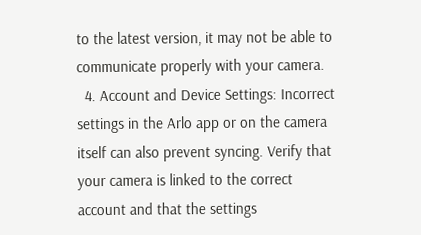to the latest version, it may not be able to communicate properly with your camera.
  4. Account and Device Settings: Incorrect settings in the Arlo app or on the camera itself can also prevent syncing. Verify that your camera is linked to the correct account and that the settings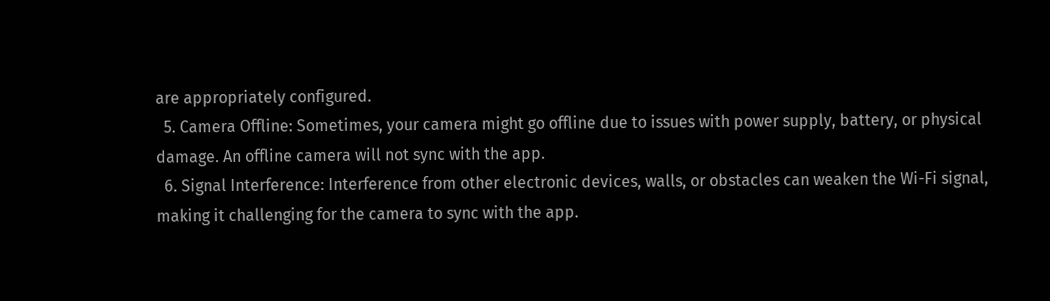are appropriately configured.
  5. Camera Offline: Sometimes, your camera might go offline due to issues with power supply, battery, or physical damage. An offline camera will not sync with the app.
  6. Signal Interference: Interference from other electronic devices, walls, or obstacles can weaken the Wi-Fi signal, making it challenging for the camera to sync with the app.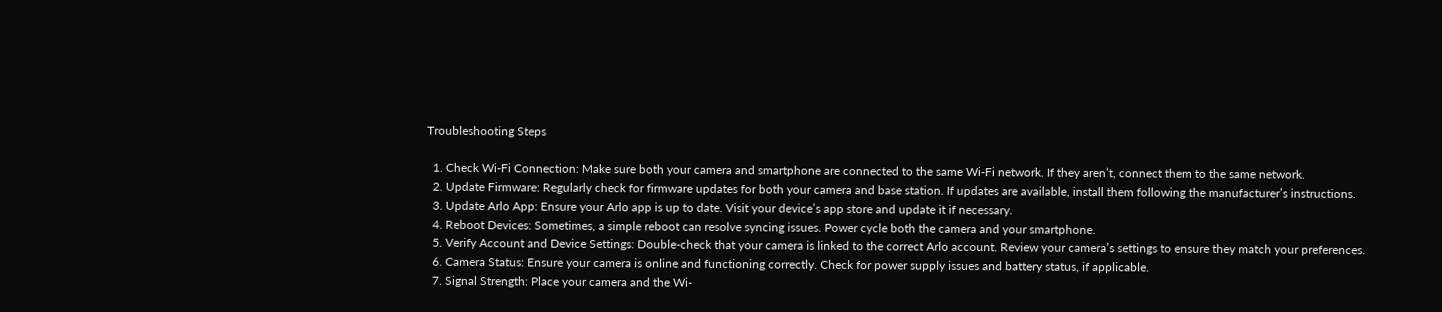Troubleshooting Steps

  1. Check Wi-Fi Connection: Make sure both your camera and smartphone are connected to the same Wi-Fi network. If they aren’t, connect them to the same network.
  2. Update Firmware: Regularly check for firmware updates for both your camera and base station. If updates are available, install them following the manufacturer’s instructions.
  3. Update Arlo App: Ensure your Arlo app is up to date. Visit your device’s app store and update it if necessary.
  4. Reboot Devices: Sometimes, a simple reboot can resolve syncing issues. Power cycle both the camera and your smartphone.
  5. Verify Account and Device Settings: Double-check that your camera is linked to the correct Arlo account. Review your camera’s settings to ensure they match your preferences.
  6. Camera Status: Ensure your camera is online and functioning correctly. Check for power supply issues and battery status, if applicable.
  7. Signal Strength: Place your camera and the Wi-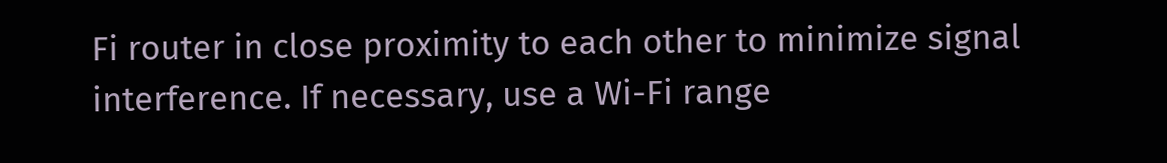Fi router in close proximity to each other to minimize signal interference. If necessary, use a Wi-Fi range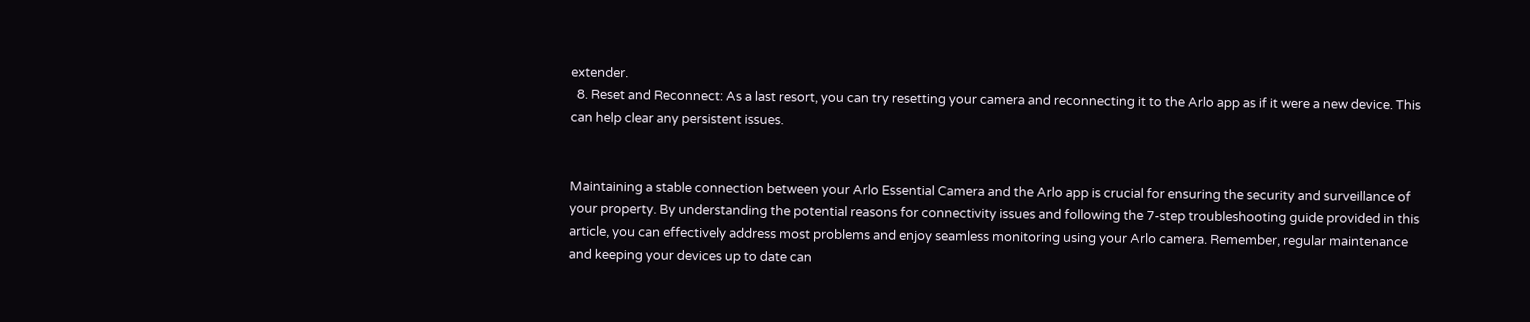extender.
  8. Reset and Reconnect: As a last resort, you can try resetting your camera and reconnecting it to the Arlo app as if it were a new device. This can help clear any persistent issues.


Maintaining a stable connection between your Arlo Essential Camera and the Arlo app is crucial for ensuring the security and surveillance of your property. By understanding the potential reasons for connectivity issues and following the 7-step troubleshooting guide provided in this article, you can effectively address most problems and enjoy seamless monitoring using your Arlo camera. Remember, regular maintenance and keeping your devices up to date can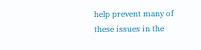help prevent many of these issues in the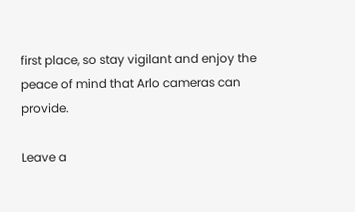first place, so stay vigilant and enjoy the peace of mind that Arlo cameras can provide.

Leave a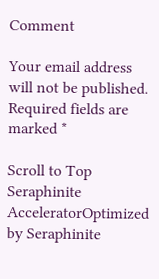Comment

Your email address will not be published. Required fields are marked *

Scroll to Top
Seraphinite AcceleratorOptimized by Seraphinite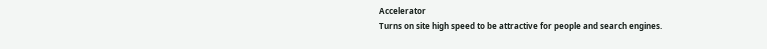Accelerator
Turns on site high speed to be attractive for people and search engines.